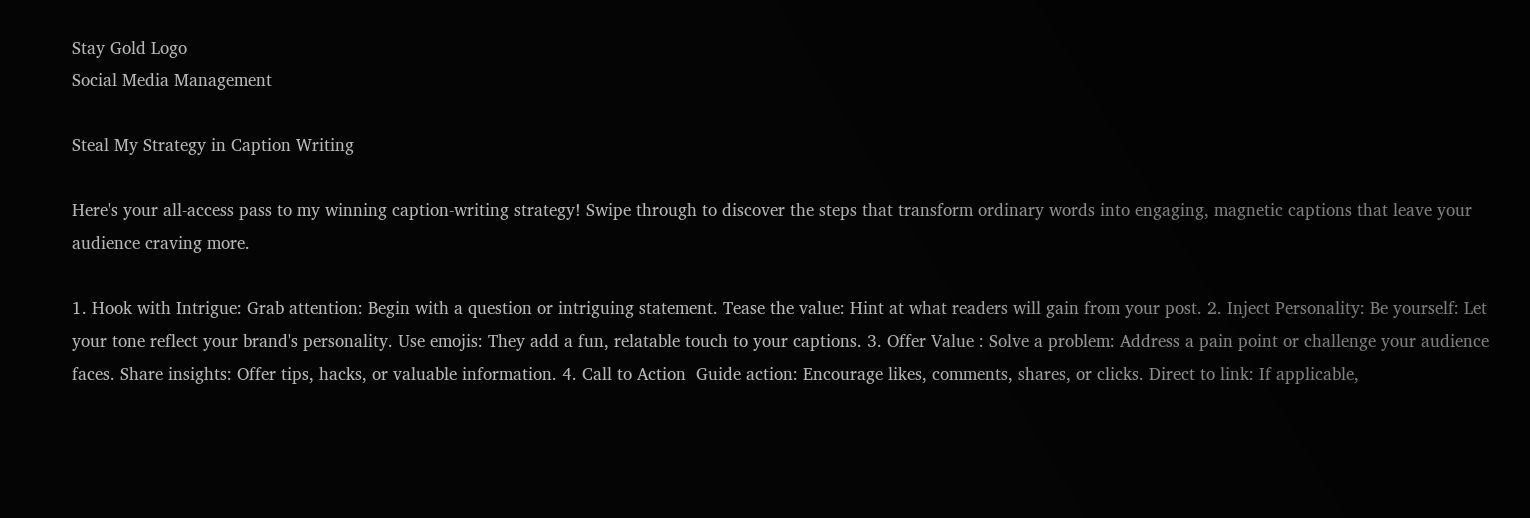Stay Gold Logo
Social Media Management

Steal My Strategy in Caption Writing

Here's your all-access pass to my winning caption-writing strategy! Swipe through to discover the steps that transform ordinary words into engaging, magnetic captions that leave your audience craving more.

1. Hook with Intrigue: Grab attention: Begin with a question or intriguing statement. Tease the value: Hint at what readers will gain from your post. 2. Inject Personality: Be yourself: Let your tone reflect your brand's personality. Use emojis: They add a fun, relatable touch to your captions. 3. Offer Value : Solve a problem: Address a pain point or challenge your audience faces. Share insights: Offer tips, hacks, or valuable information. 4. Call to Action  Guide action: Encourage likes, comments, shares, or clicks. Direct to link: If applicable,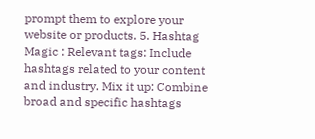prompt them to explore your website or products. 5. Hashtag Magic : Relevant tags: Include hashtags related to your content and industry. Mix it up: Combine broad and specific hashtags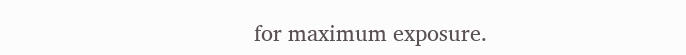for maximum exposure.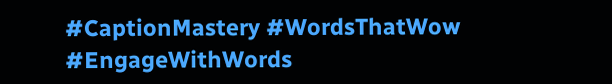#CaptionMastery #WordsThatWow #EngageWithWords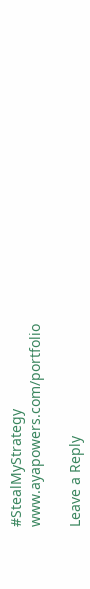#StealMyStrategy www.ayapowers.com/portfolio

Leave a Reply